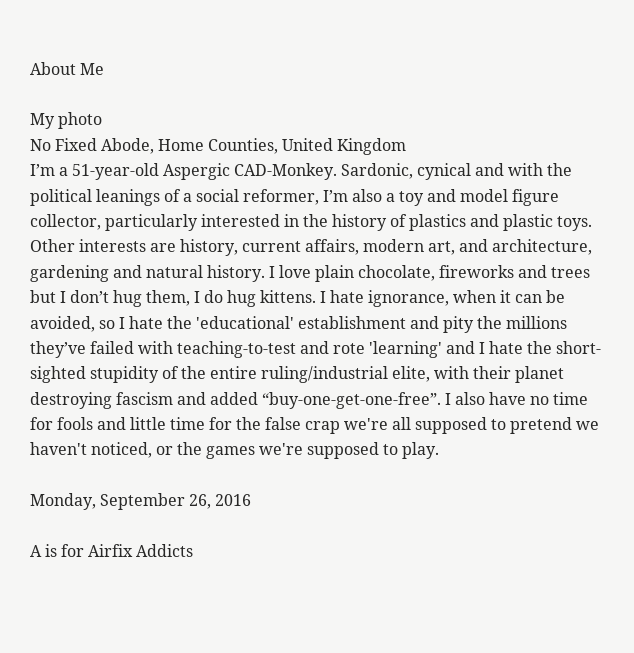About Me

My photo
No Fixed Abode, Home Counties, United Kingdom
I’m a 51-year-old Aspergic CAD-Monkey. Sardonic, cynical and with the political leanings of a social reformer, I’m also a toy and model figure collector, particularly interested in the history of plastics and plastic toys. Other interests are history, current affairs, modern art, and architecture, gardening and natural history. I love plain chocolate, fireworks and trees but I don’t hug them, I do hug kittens. I hate ignorance, when it can be avoided, so I hate the 'educational' establishment and pity the millions they’ve failed with teaching-to-test and rote 'learning' and I hate the short-sighted stupidity of the entire ruling/industrial elite, with their planet destroying fascism and added “buy-one-get-one-free”. I also have no time for fools and little time for the false crap we're all supposed to pretend we haven't noticed, or the games we're supposed to play.

Monday, September 26, 2016

A is for Airfix Addicts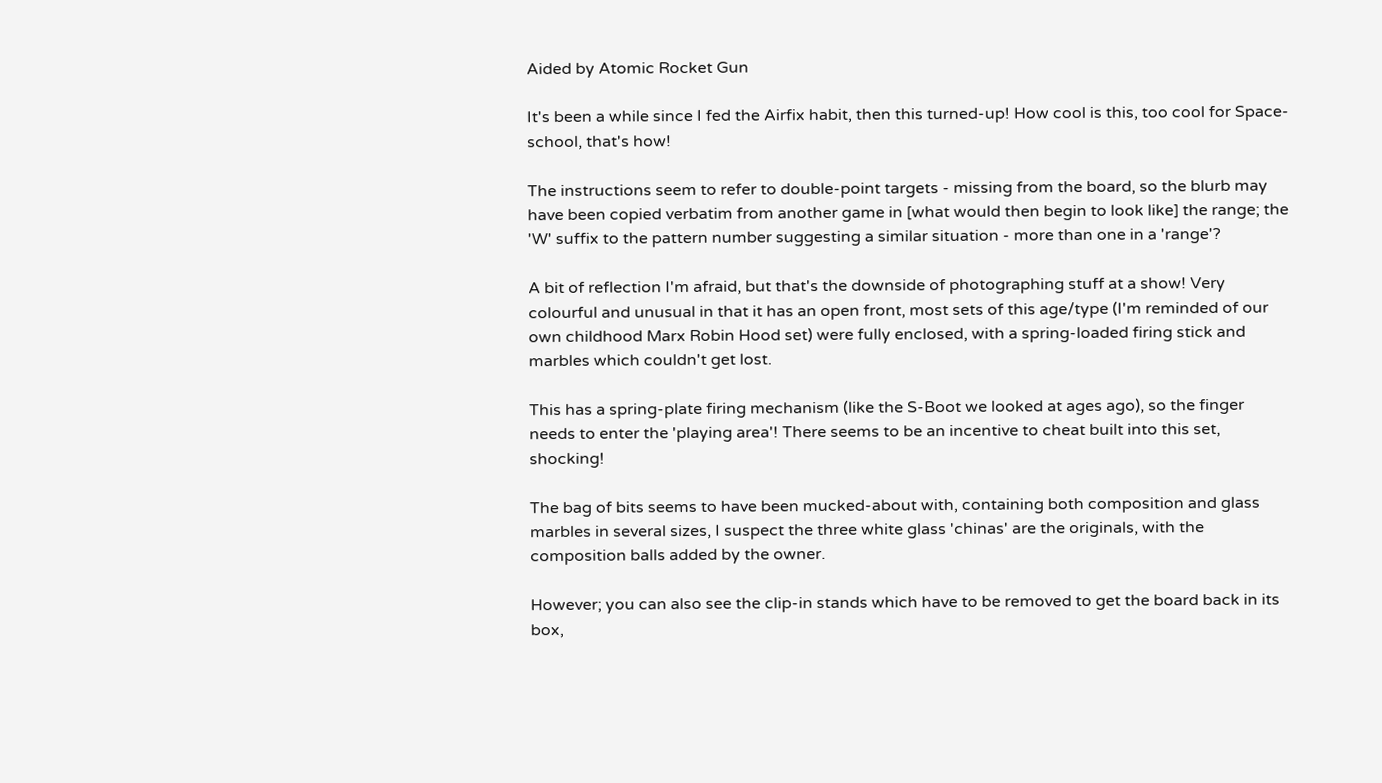Aided by Atomic Rocket Gun

It's been a while since I fed the Airfix habit, then this turned-up! How cool is this, too cool for Space-school, that's how!

The instructions seem to refer to double-point targets - missing from the board, so the blurb may have been copied verbatim from another game in [what would then begin to look like] the range; the 'W' suffix to the pattern number suggesting a similar situation - more than one in a 'range'?

A bit of reflection I'm afraid, but that's the downside of photographing stuff at a show! Very colourful and unusual in that it has an open front, most sets of this age/type (I'm reminded of our own childhood Marx Robin Hood set) were fully enclosed, with a spring-loaded firing stick and marbles which couldn't get lost.

This has a spring-plate firing mechanism (like the S-Boot we looked at ages ago), so the finger needs to enter the 'playing area'! There seems to be an incentive to cheat built into this set, shocking!

The bag of bits seems to have been mucked-about with, containing both composition and glass marbles in several sizes, I suspect the three white glass 'chinas' are the originals, with the composition balls added by the owner.

However; you can also see the clip-in stands which have to be removed to get the board back in its box,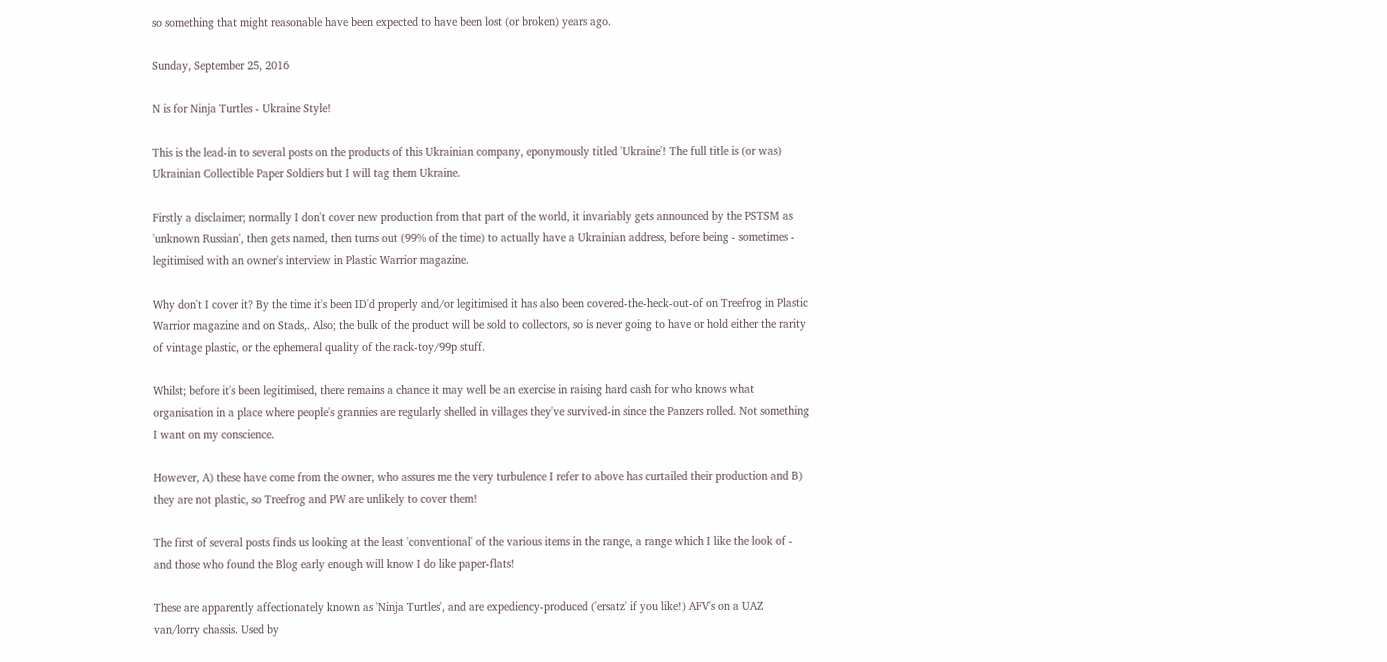so something that might reasonable have been expected to have been lost (or broken) years ago.

Sunday, September 25, 2016

N is for Ninja Turtles - Ukraine Style!

This is the lead-in to several posts on the products of this Ukrainian company, eponymously titled 'Ukraine'! The full title is (or was) Ukrainian Collectible Paper Soldiers but I will tag them Ukraine.

Firstly a disclaimer; normally I don't cover new production from that part of the world, it invariably gets announced by the PSTSM as 'unknown Russian', then gets named, then turns out (99% of the time) to actually have a Ukrainian address, before being - sometimes - legitimised with an owner's interview in Plastic Warrior magazine.

Why don't I cover it? By the time it's been ID'd properly and/or legitimised it has also been covered-the-heck-out-of on Treefrog in Plastic Warrior magazine and on Stads,. Also; the bulk of the product will be sold to collectors, so is never going to have or hold either the rarity of vintage plastic, or the ephemeral quality of the rack-toy/99p stuff.

Whilst; before it's been legitimised, there remains a chance it may well be an exercise in raising hard cash for who knows what organisation in a place where people's grannies are regularly shelled in villages they've survived-in since the Panzers rolled. Not something I want on my conscience.

However, A) these have come from the owner, who assures me the very turbulence I refer to above has curtailed their production and B) they are not plastic, so Treefrog and PW are unlikely to cover them!

The first of several posts finds us looking at the least 'conventional' of the various items in the range, a range which I like the look of - and those who found the Blog early enough will know I do like paper-flats!

These are apparently affectionately known as 'Ninja Turtles', and are expediency-produced ('ersatz' if you like!) AFV's on a UAZ van/lorry chassis. Used by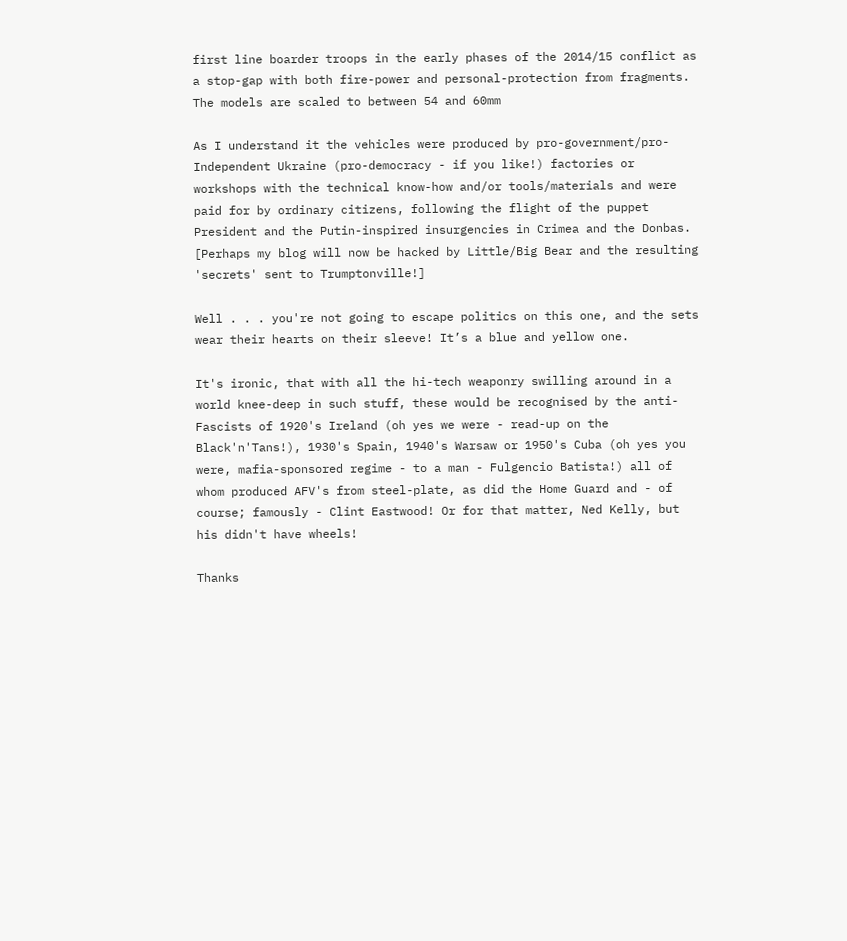first line boarder troops in the early phases of the 2014/15 conflict as a stop-gap with both fire-power and personal-protection from fragments. The models are scaled to between 54 and 60mm

As I understand it the vehicles were produced by pro-government/pro-Independent Ukraine (pro-democracy - if you like!) factories or workshops with the technical know-how and/or tools/materials and were paid for by ordinary citizens, following the flight of the puppet President and the Putin-inspired insurgencies in Crimea and the Donbas. [Perhaps my blog will now be hacked by Little/Big Bear and the resulting 'secrets' sent to Trumptonville!]

Well . . . you're not going to escape politics on this one, and the sets wear their hearts on their sleeve! It’s a blue and yellow one.

It's ironic, that with all the hi-tech weaponry swilling around in a world knee-deep in such stuff, these would be recognised by the anti-Fascists of 1920's Ireland (oh yes we were - read-up on the Black'n'Tans!), 1930's Spain, 1940's Warsaw or 1950's Cuba (oh yes you were, mafia-sponsored regime - to a man - Fulgencio Batista!) all of whom produced AFV's from steel-plate, as did the Home Guard and - of course; famously - Clint Eastwood! Or for that matter, Ned Kelly, but his didn't have wheels!

Thanks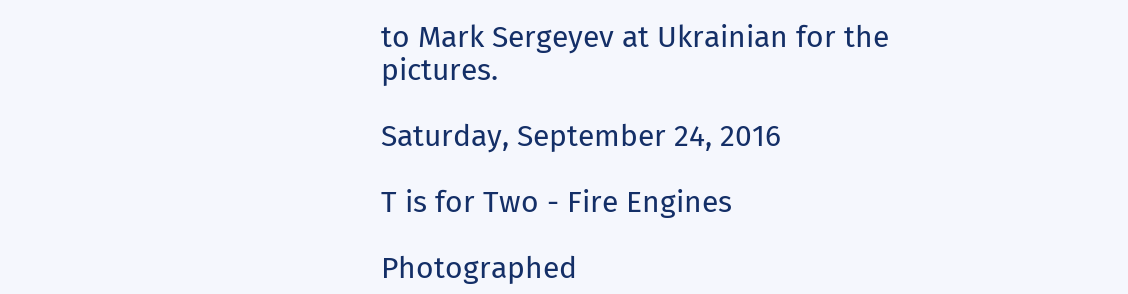to Mark Sergeyev at Ukrainian for the pictures.

Saturday, September 24, 2016

T is for Two - Fire Engines

Photographed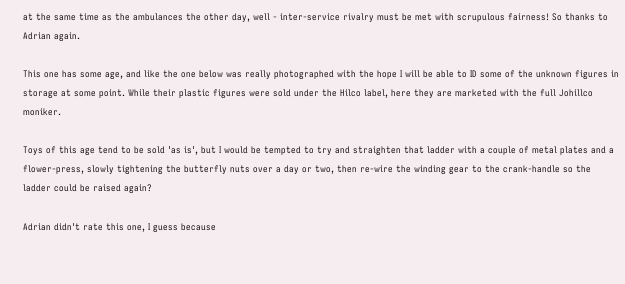at the same time as the ambulances the other day, well - inter-service rivalry must be met with scrupulous fairness! So thanks to Adrian again.

This one has some age, and like the one below was really photographed with the hope I will be able to ID some of the unknown figures in storage at some point. While their plastic figures were sold under the Hilco label, here they are marketed with the full Johillco moniker.

Toys of this age tend to be sold 'as is', but I would be tempted to try and straighten that ladder with a couple of metal plates and a flower-press, slowly tightening the butterfly nuts over a day or two, then re-wire the winding gear to the crank-handle so the ladder could be raised again?

Adrian didn't rate this one, I guess because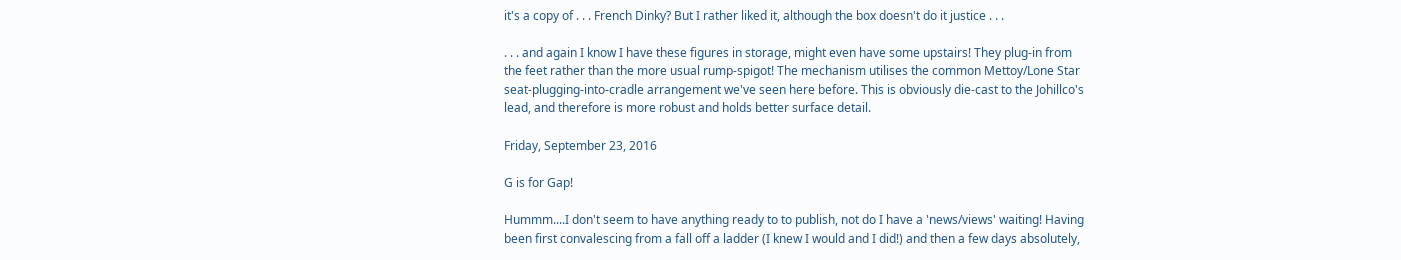it's a copy of . . . French Dinky? But I rather liked it, although the box doesn't do it justice . . .

. . . and again I know I have these figures in storage, might even have some upstairs! They plug-in from the feet rather than the more usual rump-spigot! The mechanism utilises the common Mettoy/Lone Star seat-plugging-into-cradle arrangement we've seen here before. This is obviously die-cast to the Johillco's lead, and therefore is more robust and holds better surface detail.

Friday, September 23, 2016

G is for Gap!

Hummm....I don't seem to have anything ready to to publish, not do I have a 'news/views' waiting! Having been first convalescing from a fall off a ladder (I knew I would and I did!) and then a few days absolutely,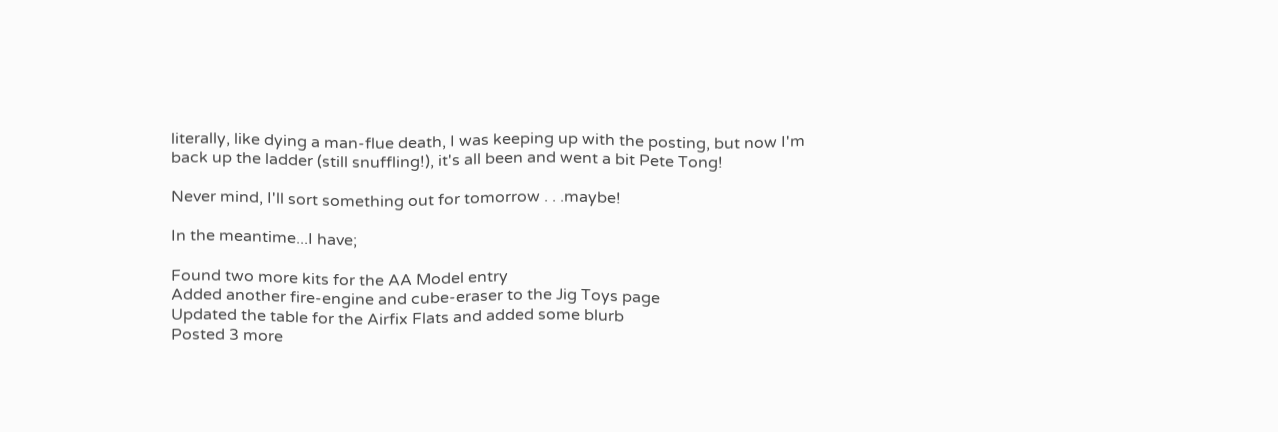literally, like dying a man-flue death, I was keeping up with the posting, but now I'm back up the ladder (still snuffling!), it's all been and went a bit Pete Tong!

Never mind, I'll sort something out for tomorrow . . .maybe!

In the meantime...I have;

Found two more kits for the AA Model entry
Added another fire-engine and cube-eraser to the Jig Toys page
Updated the table for the Airfix Flats and added some blurb
Posted 3 more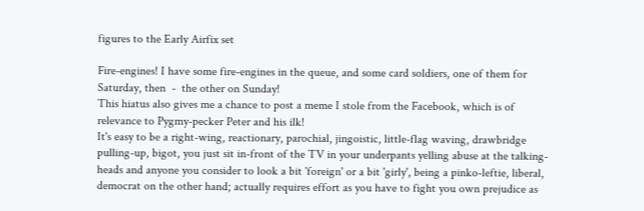figures to the Early Airfix set

Fire-engines! I have some fire-engines in the queue, and some card soldiers, one of them for Saturday, then  -  the other on Sunday!
This hiatus also gives me a chance to post a meme I stole from the Facebook, which is of relevance to Pygmy-pecker Peter and his ilk!
It's easy to be a right-wing, reactionary, parochial, jingoistic, little-flag waving, drawbridge pulling-up, bigot, you just sit in-front of the TV in your underpants yelling abuse at the talking-heads and anyone you consider to look a bit 'foreign' or a bit 'girly', being a pinko-leftie, liberal, democrat on the other hand; actually requires effort as you have to fight you own prejudice as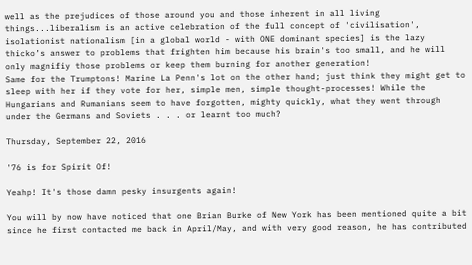well as the prejudices of those around you and those inherent in all living things...liberalism is an active celebration of the full concept of 'civilisation', isolationist nationalism [in a global world - with ONE dominant species] is the lazy thicko’s answer to problems that frighten him because his brain's too small, and he will only magnifiy those problems or keep them burning for another generation!
Same for the Trumptons! Marine La Penn's lot on the other hand; just think they might get to sleep with her if they vote for her, simple men, simple thought-processes! While the Hungarians and Rumanians seem to have forgotten, mighty quickly, what they went through under the Germans and Soviets . . . or learnt too much?

Thursday, September 22, 2016

'76 is for Spirit Of!

Yeahp! It's those damn pesky insurgents again!

You will by now have noticed that one Brian Burke of New York has been mentioned quite a bit since he first contacted me back in April/May, and with very good reason, he has contributed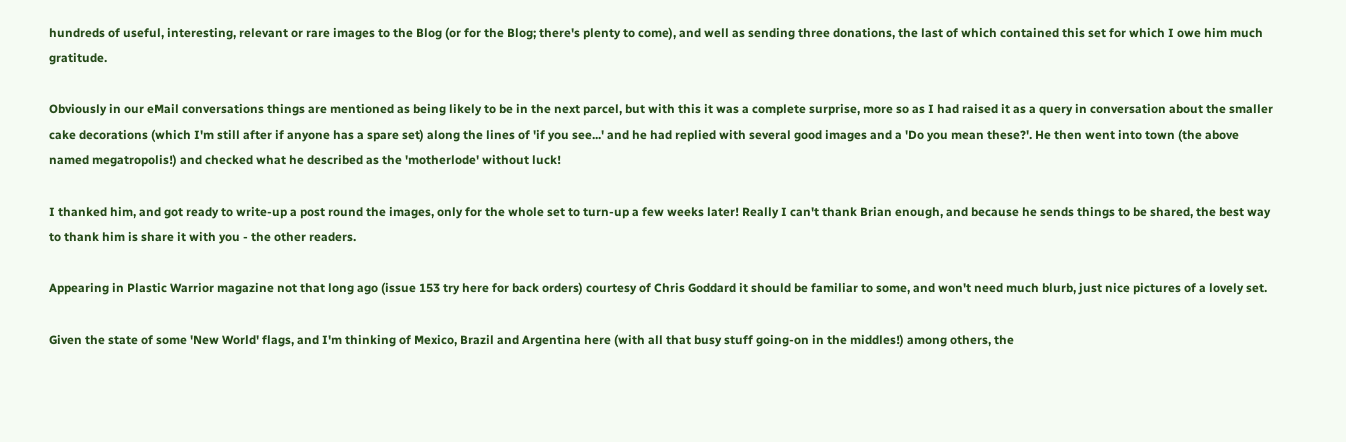hundreds of useful, interesting, relevant or rare images to the Blog (or for the Blog; there's plenty to come), and well as sending three donations, the last of which contained this set for which I owe him much gratitude.

Obviously in our eMail conversations things are mentioned as being likely to be in the next parcel, but with this it was a complete surprise, more so as I had raised it as a query in conversation about the smaller cake decorations (which I'm still after if anyone has a spare set) along the lines of 'if you see...' and he had replied with several good images and a 'Do you mean these?'. He then went into town (the above named megatropolis!) and checked what he described as the 'motherlode' without luck!

I thanked him, and got ready to write-up a post round the images, only for the whole set to turn-up a few weeks later! Really I can't thank Brian enough, and because he sends things to be shared, the best way to thank him is share it with you - the other readers.

Appearing in Plastic Warrior magazine not that long ago (issue 153 try here for back orders) courtesy of Chris Goddard it should be familiar to some, and won't need much blurb, just nice pictures of a lovely set.

Given the state of some 'New World' flags, and I'm thinking of Mexico, Brazil and Argentina here (with all that busy stuff going-on in the middles!) among others, the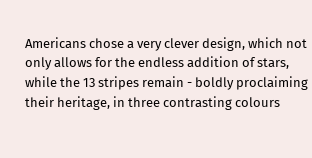Americans chose a very clever design, which not only allows for the endless addition of stars, while the 13 stripes remain - boldly proclaiming their heritage, in three contrasting colours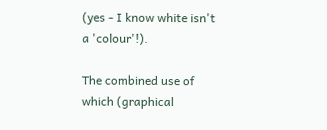(yes - I know white isn't a 'colour'!).

The combined use of which (graphical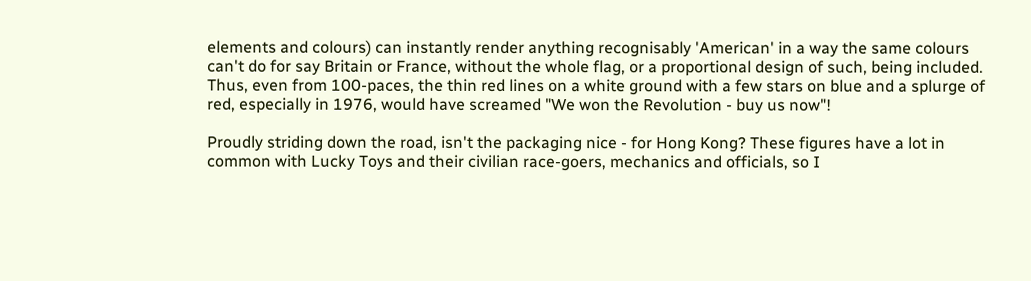elements and colours) can instantly render anything recognisably 'American' in a way the same colours can't do for say Britain or France, without the whole flag, or a proportional design of such, being included. Thus, even from 100-paces, the thin red lines on a white ground with a few stars on blue and a splurge of red, especially in 1976, would have screamed "We won the Revolution - buy us now"!

Proudly striding down the road, isn't the packaging nice - for Hong Kong? These figures have a lot in common with Lucky Toys and their civilian race-goers, mechanics and officials, so I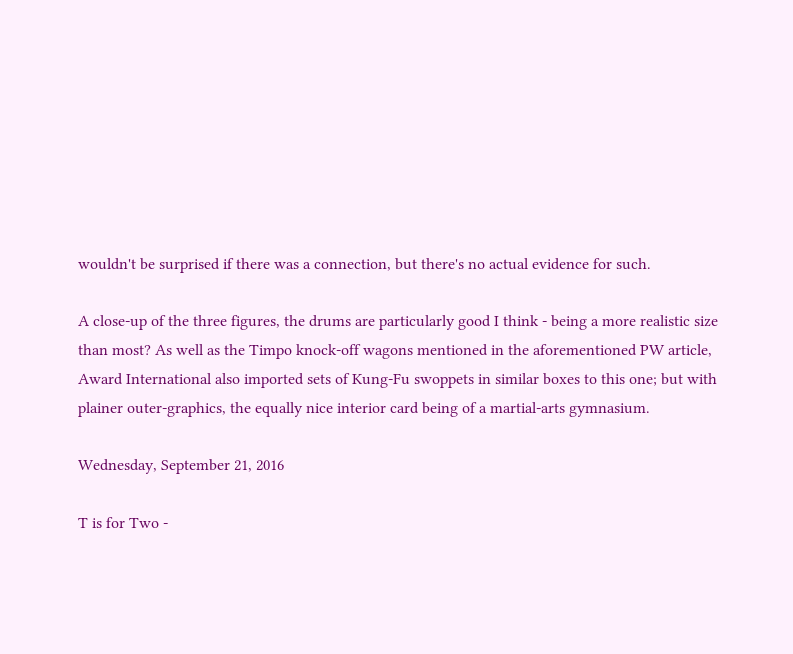wouldn't be surprised if there was a connection, but there's no actual evidence for such.

A close-up of the three figures, the drums are particularly good I think - being a more realistic size than most? As well as the Timpo knock-off wagons mentioned in the aforementioned PW article, Award International also imported sets of Kung-Fu swoppets in similar boxes to this one; but with plainer outer-graphics, the equally nice interior card being of a martial-arts gymnasium.

Wednesday, September 21, 2016

T is for Two -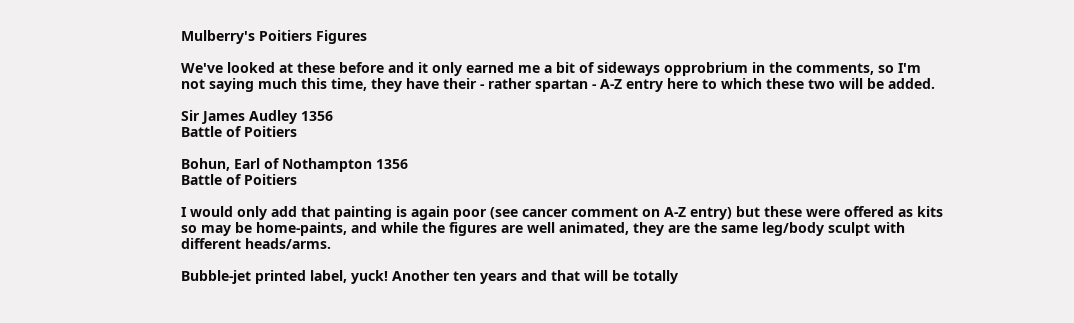Mulberry's Poitiers Figures

We've looked at these before and it only earned me a bit of sideways opprobrium in the comments, so I'm not saying much this time, they have their - rather spartan - A-Z entry here to which these two will be added.

Sir James Audley 1356
Battle of Poitiers

Bohun, Earl of Nothampton 1356
Battle of Poitiers

I would only add that painting is again poor (see cancer comment on A-Z entry) but these were offered as kits so may be home-paints, and while the figures are well animated, they are the same leg/body sculpt with different heads/arms.

Bubble-jet printed label, yuck! Another ten years and that will be totally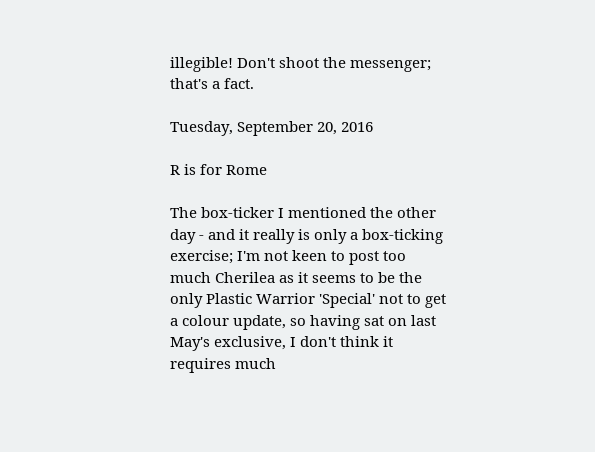illegible! Don't shoot the messenger; that's a fact.

Tuesday, September 20, 2016

R is for Rome

The box-ticker I mentioned the other day - and it really is only a box-ticking exercise; I'm not keen to post too much Cherilea as it seems to be the only Plastic Warrior 'Special' not to get a colour update, so having sat on last May's exclusive, I don't think it requires much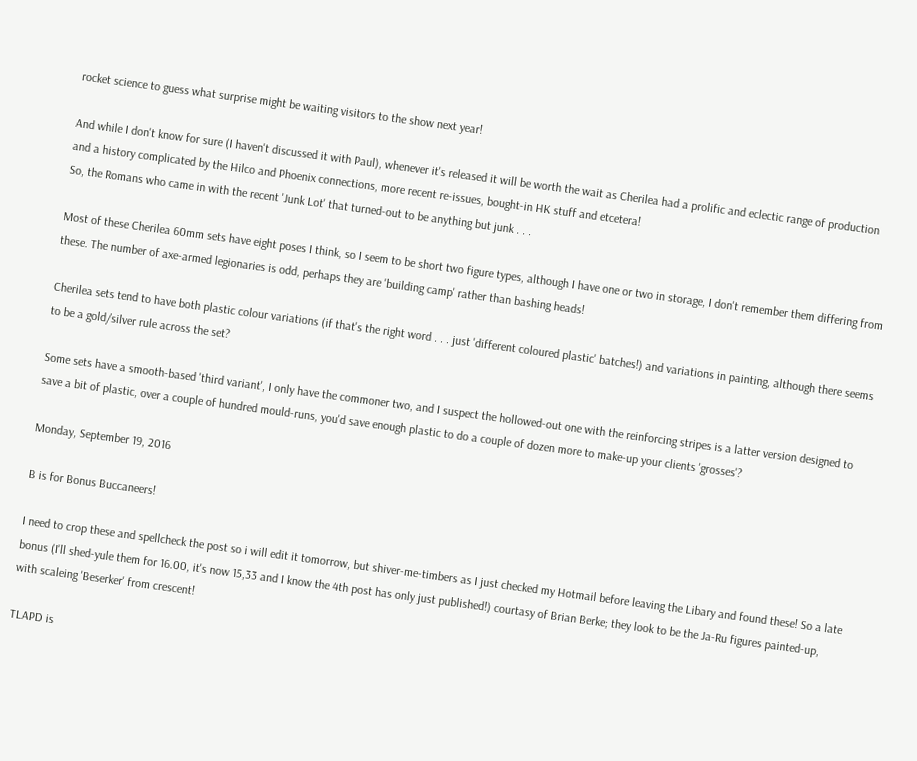rocket science to guess what surprise might be waiting visitors to the show next year!

And while I don't know for sure (I haven't discussed it with Paul), whenever it's released it will be worth the wait as Cherilea had a prolific and eclectic range of production and a history complicated by the Hilco and Phoenix connections, more recent re-issues, bought-in HK stuff and etcetera!
So, the Romans who came in with the recent 'Junk Lot' that turned-out to be anything but junk . . .

Most of these Cherilea 60mm sets have eight poses I think, so I seem to be short two figure types, although I have one or two in storage, I don't remember them differing from these. The number of axe-armed legionaries is odd, perhaps they are 'building camp' rather than bashing heads!

Cherilea sets tend to have both plastic colour variations (if that's the right word . . . just 'different coloured plastic' batches!) and variations in painting, although there seems to be a gold/silver rule across the set?

Some sets have a smooth-based 'third variant', I only have the commoner two, and I suspect the hollowed-out one with the reinforcing stripes is a latter version designed to save a bit of plastic, over a couple of hundred mould-runs, you'd save enough plastic to do a couple of dozen more to make-up your clients 'grosses'?

Monday, September 19, 2016

B is for Bonus Buccaneers!

I need to crop these and spellcheck the post so i will edit it tomorrow, but shiver-me-timbers as I just checked my Hotmail before leaving the Libary and found these! So a late bonus (I'll shed-yule them for 16.00, it's now 15,33 and I know the 4th post has only just published!) courtasy of Brian Berke; they look to be the Ja-Ru figures painted-up, with scaleing 'Beserker' from crescent!

TLAPD is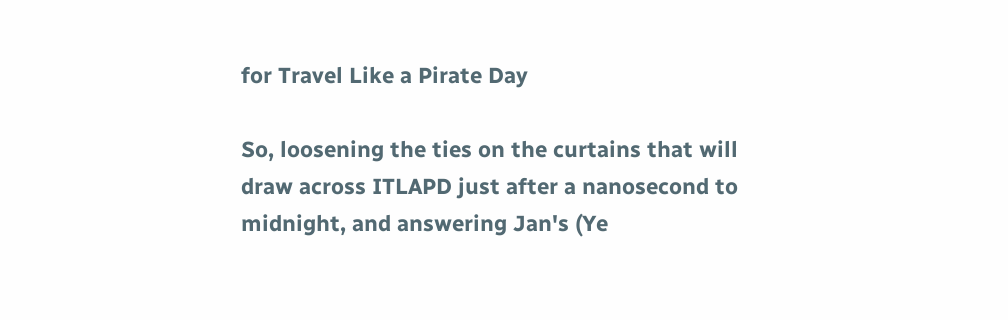for Travel Like a Pirate Day

So, loosening the ties on the curtains that will draw across ITLAPD just after a nanosecond to midnight, and answering Jan's (Ye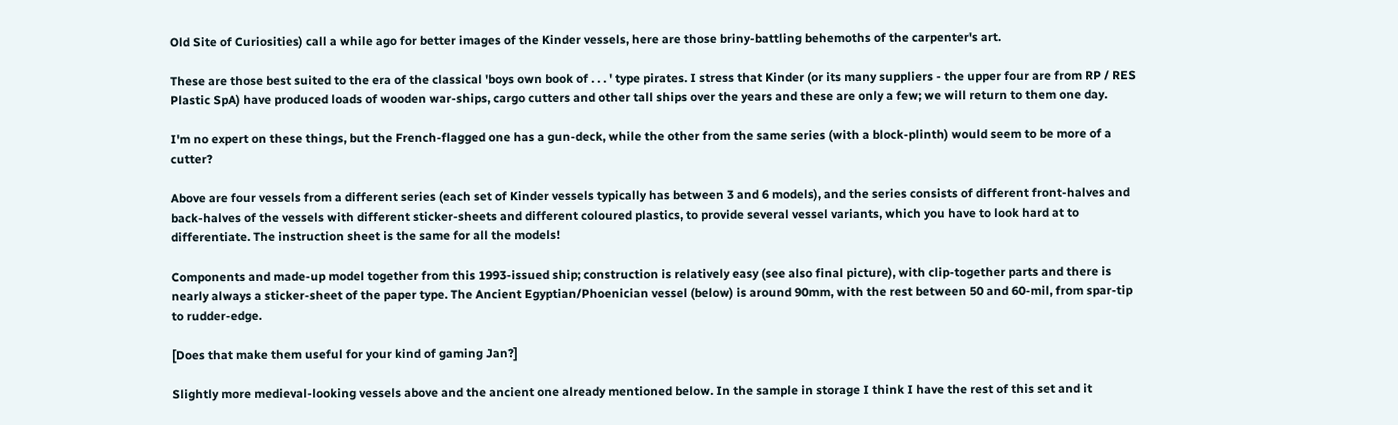Old Site of Curiosities) call a while ago for better images of the Kinder vessels, here are those briny-battling behemoths of the carpenter's art.

These are those best suited to the era of the classical 'boys own book of . . . ' type pirates. I stress that Kinder (or its many suppliers - the upper four are from RP / RES Plastic SpA) have produced loads of wooden war-ships, cargo cutters and other tall ships over the years and these are only a few; we will return to them one day.

I'm no expert on these things, but the French-flagged one has a gun-deck, while the other from the same series (with a block-plinth) would seem to be more of a cutter?

Above are four vessels from a different series (each set of Kinder vessels typically has between 3 and 6 models), and the series consists of different front-halves and back-halves of the vessels with different sticker-sheets and different coloured plastics, to provide several vessel variants, which you have to look hard at to differentiate. The instruction sheet is the same for all the models!

Components and made-up model together from this 1993-issued ship; construction is relatively easy (see also final picture), with clip-together parts and there is nearly always a sticker-sheet of the paper type. The Ancient Egyptian/Phoenician vessel (below) is around 90mm, with the rest between 50 and 60-mil, from spar-tip to rudder-edge.

[Does that make them useful for your kind of gaming Jan?]

Slightly more medieval-looking vessels above and the ancient one already mentioned below. In the sample in storage I think I have the rest of this set and it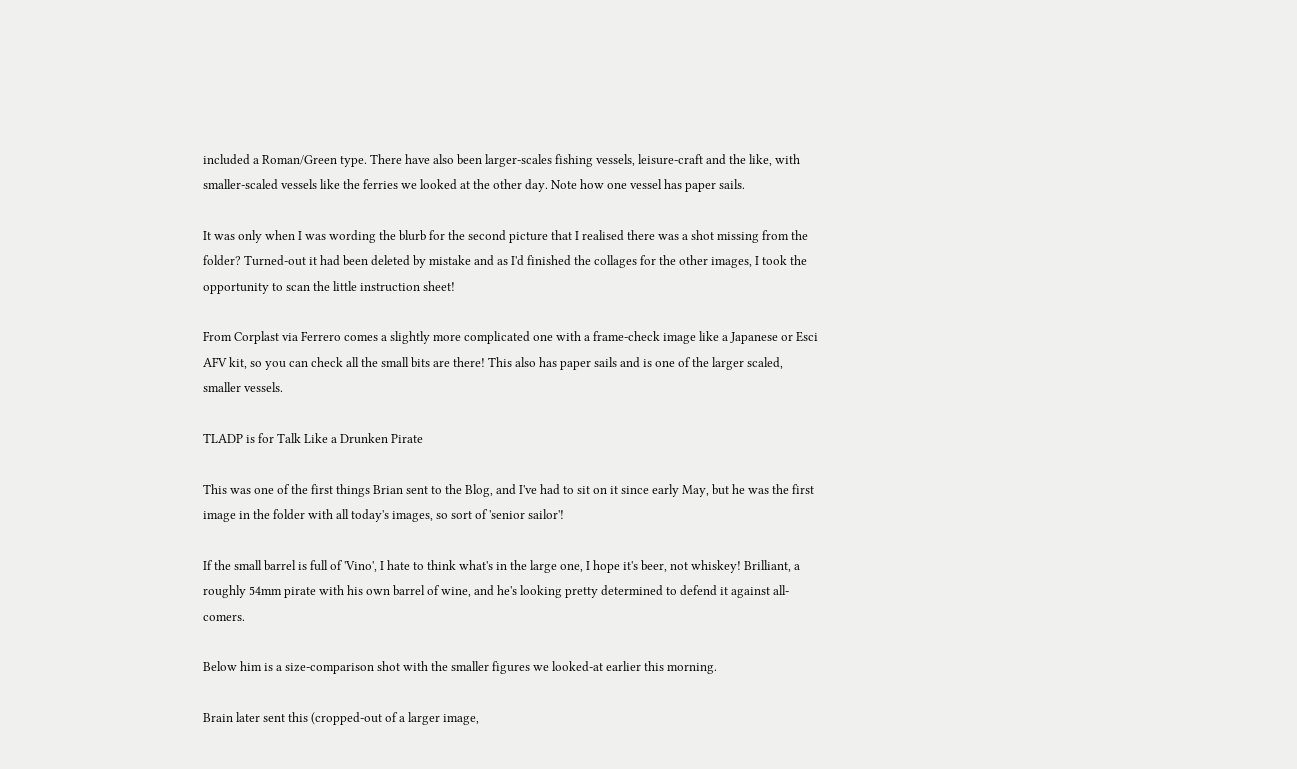included a Roman/Green type. There have also been larger-scales fishing vessels, leisure-craft and the like, with smaller-scaled vessels like the ferries we looked at the other day. Note how one vessel has paper sails.

It was only when I was wording the blurb for the second picture that I realised there was a shot missing from the folder? Turned-out it had been deleted by mistake and as I'd finished the collages for the other images, I took the opportunity to scan the little instruction sheet!

From Corplast via Ferrero comes a slightly more complicated one with a frame-check image like a Japanese or Esci AFV kit, so you can check all the small bits are there! This also has paper sails and is one of the larger scaled, smaller vessels.

TLADP is for Talk Like a Drunken Pirate

This was one of the first things Brian sent to the Blog, and I've had to sit on it since early May, but he was the first image in the folder with all today's images, so sort of 'senior sailor'!

If the small barrel is full of 'Vino', I hate to think what's in the large one, I hope it's beer, not whiskey! Brilliant, a roughly 54mm pirate with his own barrel of wine, and he's looking pretty determined to defend it against all-comers.

Below him is a size-comparison shot with the smaller figures we looked-at earlier this morning.

Brain later sent this (cropped-out of a larger image,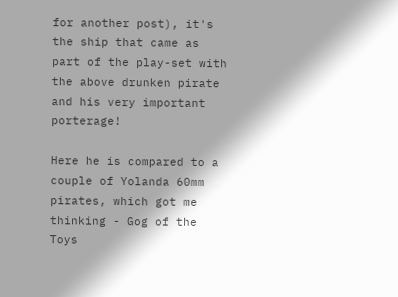for another post), it's the ship that came as part of the play-set with the above drunken pirate and his very important porterage!

Here he is compared to a couple of Yolanda 60mm pirates, which got me thinking - Gog of the Toys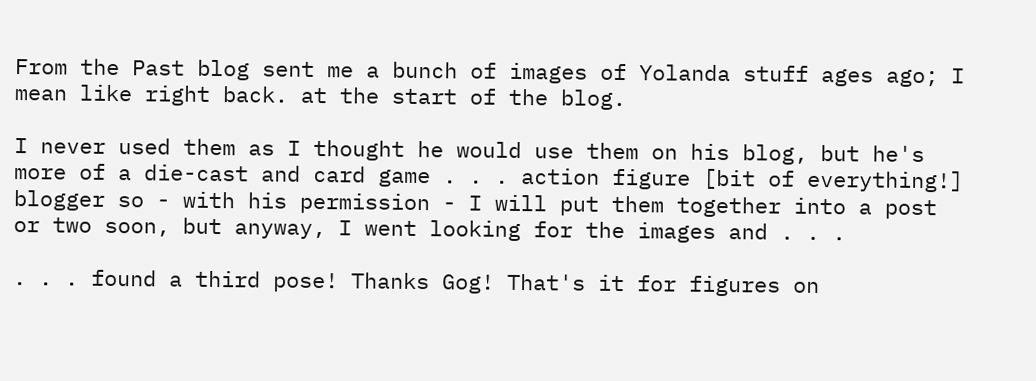From the Past blog sent me a bunch of images of Yolanda stuff ages ago; I mean like right back. at the start of the blog.

I never used them as I thought he would use them on his blog, but he's more of a die-cast and card game . . . action figure [bit of everything!] blogger so - with his permission - I will put them together into a post or two soon, but anyway, I went looking for the images and . . .

. . . found a third pose! Thanks Gog! That's it for figures on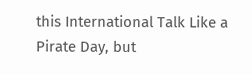this International Talk Like a Pirate Day, but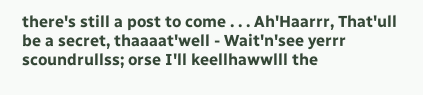there's still a post to come . . . Ah'Haarrr, That'ull be a secret, thaaaat'well - Wait'n'see yerrr scoundrullss; orse I'll keellhawwlll the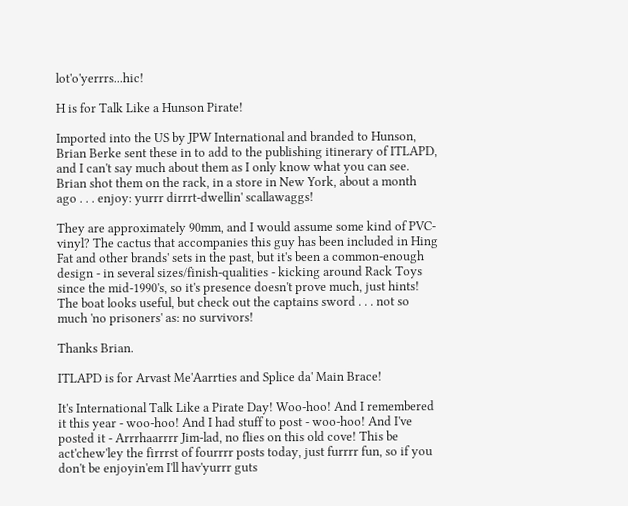lot'o'yerrrs...hic!

H is for Talk Like a Hunson Pirate!

Imported into the US by JPW International and branded to Hunson, Brian Berke sent these in to add to the publishing itinerary of ITLAPD, and I can't say much about them as I only know what you can see. Brian shot them on the rack, in a store in New York, about a month ago . . . enjoy: yurrr dirrrt-dwellin' scallawaggs!

They are approximately 90mm, and I would assume some kind of PVC-vinyl? The cactus that accompanies this guy has been included in Hing Fat and other brands' sets in the past, but it's been a common-enough design - in several sizes/finish-qualities - kicking around Rack Toys since the mid-1990's, so it's presence doesn't prove much, just hints! The boat looks useful, but check out the captains sword . . . not so much 'no prisoners' as: no survivors!

Thanks Brian.

ITLAPD is for Arvast Me'Aarrties and Splice da' Main Brace!

It's International Talk Like a Pirate Day! Woo-hoo! And I remembered it this year - woo-hoo! And I had stuff to post - woo-hoo! And I've posted it - Arrrhaarrrr Jim-lad, no flies on this old cove! This be act'chew'ley the firrrst of fourrrr posts today, just furrrr fun, so if you don't be enjoyin'em I'll hav'yurrr guts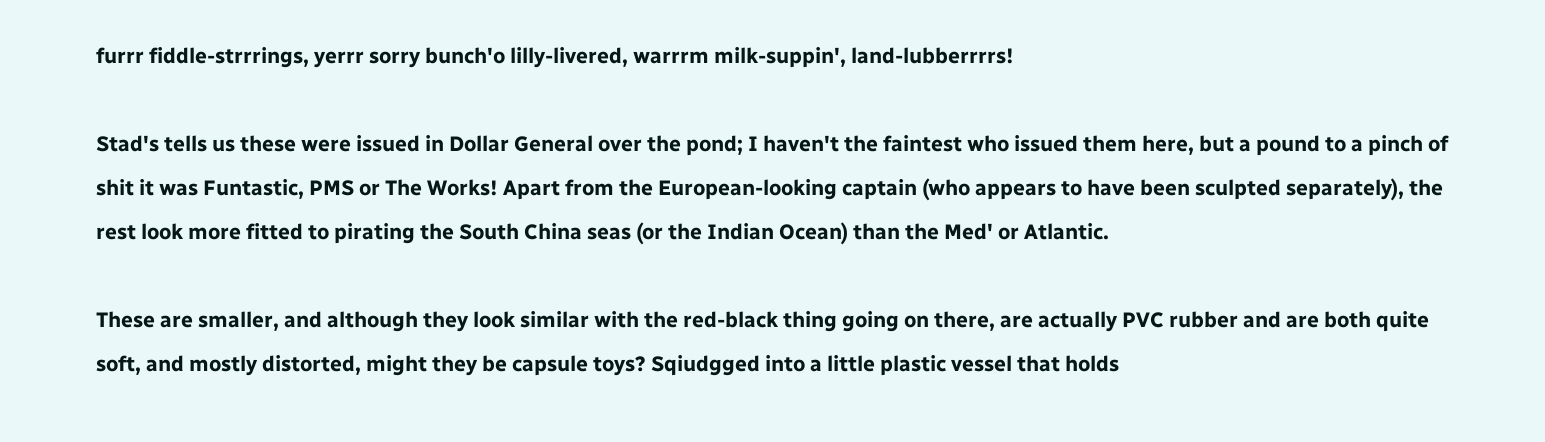furrr fiddle-strrrings, yerrr sorry bunch'o lilly-livered, warrrm milk-suppin', land-lubberrrrs!

Stad's tells us these were issued in Dollar General over the pond; I haven't the faintest who issued them here, but a pound to a pinch of shit it was Funtastic, PMS or The Works! Apart from the European-looking captain (who appears to have been sculpted separately), the rest look more fitted to pirating the South China seas (or the Indian Ocean) than the Med' or Atlantic.

These are smaller, and although they look similar with the red-black thing going on there, are actually PVC rubber and are both quite soft, and mostly distorted, might they be capsule toys? Sqiudgged into a little plastic vessel that holds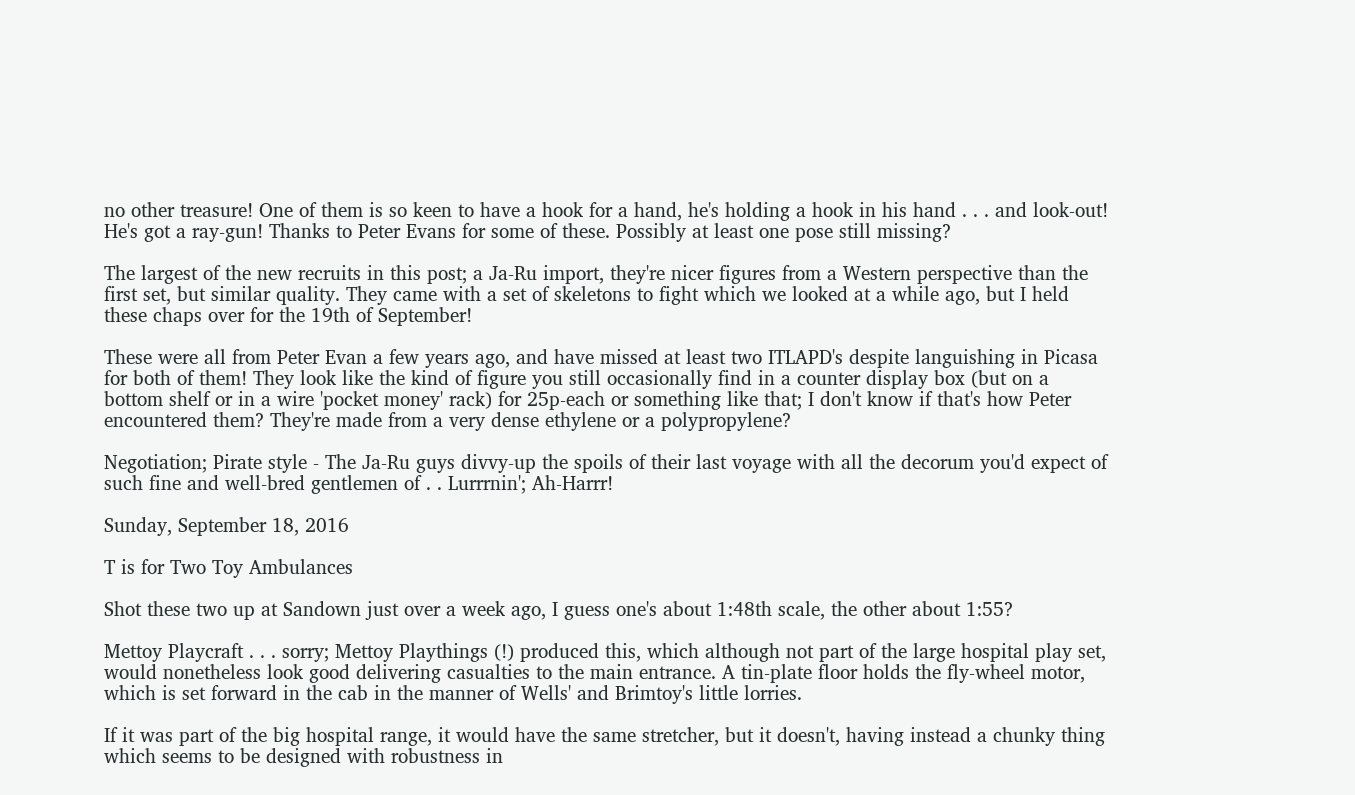no other treasure! One of them is so keen to have a hook for a hand, he's holding a hook in his hand . . . and look-out! He's got a ray-gun! Thanks to Peter Evans for some of these. Possibly at least one pose still missing?

The largest of the new recruits in this post; a Ja-Ru import, they're nicer figures from a Western perspective than the first set, but similar quality. They came with a set of skeletons to fight which we looked at a while ago, but I held these chaps over for the 19th of September!

These were all from Peter Evan a few years ago, and have missed at least two ITLAPD's despite languishing in Picasa for both of them! They look like the kind of figure you still occasionally find in a counter display box (but on a bottom shelf or in a wire 'pocket money' rack) for 25p-each or something like that; I don't know if that's how Peter encountered them? They're made from a very dense ethylene or a polypropylene?

Negotiation; Pirate style - The Ja-Ru guys divvy-up the spoils of their last voyage with all the decorum you'd expect of such fine and well-bred gentlemen of . . Lurrrnin'; Ah-Harrr!

Sunday, September 18, 2016

T is for Two Toy Ambulances

Shot these two up at Sandown just over a week ago, I guess one's about 1:48th scale, the other about 1:55?

Mettoy Playcraft . . . sorry; Mettoy Playthings (!) produced this, which although not part of the large hospital play set, would nonetheless look good delivering casualties to the main entrance. A tin-plate floor holds the fly-wheel motor, which is set forward in the cab in the manner of Wells' and Brimtoy's little lorries.

If it was part of the big hospital range, it would have the same stretcher, but it doesn't, having instead a chunky thing which seems to be designed with robustness in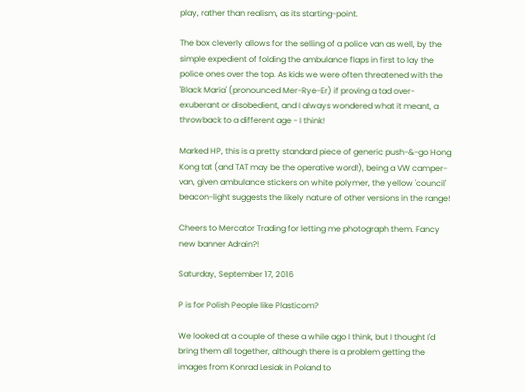play, rather than realism, as its starting-point.

The box cleverly allows for the selling of a police van as well, by the simple expedient of folding the ambulance flaps in first to lay the police ones over the top. As kids we were often threatened with the 'Black Maria' (pronounced Mer-Rye-Er) if proving a tad over-exuberant or disobedient, and I always wondered what it meant, a throwback to a different age - I think!

Marked HP, this is a pretty standard piece of generic push-&-go Hong Kong tat (and TAT may be the operative word!), being a VW camper-van, given ambulance stickers on white polymer, the yellow 'council' beacon-light suggests the likely nature of other versions in the range!

Cheers to Mercator Trading for letting me photograph them. Fancy new banner Adrain?!

Saturday, September 17, 2016

P is for Polish People like Plasticom?

We looked at a couple of these a while ago I think, but I thought I'd bring them all together, although there is a problem getting the images from Konrad Lesiak in Poland to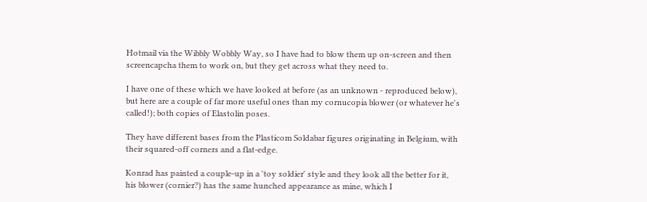Hotmail via the Wibbly Wobbly Way, so I have had to blow them up on-screen and then screencapcha them to work on, but they get across what they need to.

I have one of these which we have looked at before (as an unknown - reproduced below), but here are a couple of far more useful ones than my cornucopia blower (or whatever he's called!); both copies of Elastolin poses.

They have different bases from the Plasticom Soldabar figures originating in Belgium, with their squared-off corners and a flat-edge.

Konrad has painted a couple-up in a 'toy soldier' style and they look all the better for it, his blower (cornier?) has the same hunched appearance as mine, which I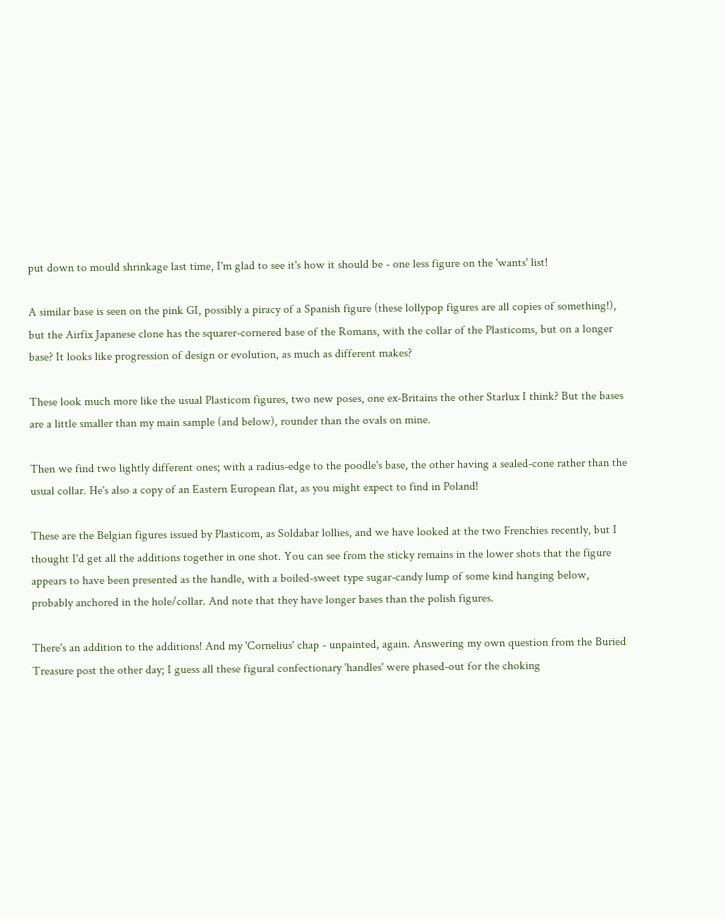put down to mould shrinkage last time, I'm glad to see it's how it should be - one less figure on the 'wants' list!

A similar base is seen on the pink GI, possibly a piracy of a Spanish figure (these lollypop figures are all copies of something!), but the Airfix Japanese clone has the squarer-cornered base of the Romans, with the collar of the Plasticoms, but on a longer base? It looks like progression of design or evolution, as much as different makes?

These look much more like the usual Plasticom figures, two new poses, one ex-Britains the other Starlux I think? But the bases are a little smaller than my main sample (and below), rounder than the ovals on mine.

Then we find two lightly different ones; with a radius-edge to the poodle's base, the other having a sealed-cone rather than the usual collar. He's also a copy of an Eastern European flat, as you might expect to find in Poland!

These are the Belgian figures issued by Plasticom, as Soldabar lollies, and we have looked at the two Frenchies recently, but I thought I'd get all the additions together in one shot. You can see from the sticky remains in the lower shots that the figure appears to have been presented as the handle, with a boiled-sweet type sugar-candy lump of some kind hanging below, probably anchored in the hole/collar. And note that they have longer bases than the polish figures.

There's an addition to the additions! And my 'Cornelius' chap - unpainted, again. Answering my own question from the Buried Treasure post the other day; I guess all these figural confectionary 'handles' were phased-out for the choking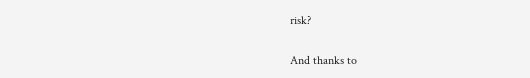risk?

And thanks to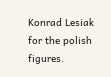Konrad Lesiak for the polish figures.